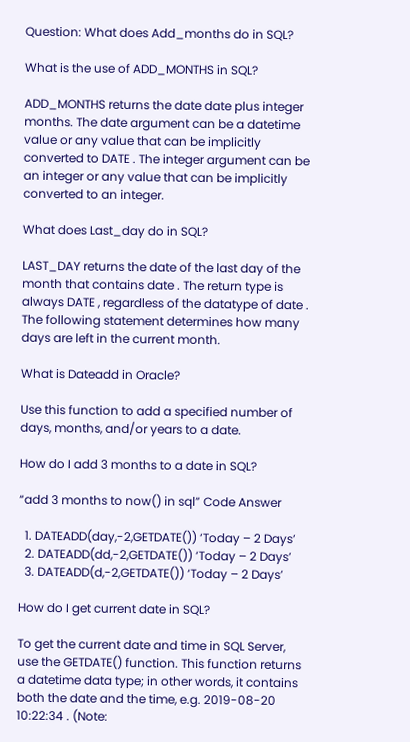Question: What does Add_months do in SQL?

What is the use of ADD_MONTHS in SQL?

ADD_MONTHS returns the date date plus integer months. The date argument can be a datetime value or any value that can be implicitly converted to DATE . The integer argument can be an integer or any value that can be implicitly converted to an integer.

What does Last_day do in SQL?

LAST_DAY returns the date of the last day of the month that contains date . The return type is always DATE , regardless of the datatype of date . The following statement determines how many days are left in the current month.

What is Dateadd in Oracle?

Use this function to add a specified number of days, months, and/or years to a date.

How do I add 3 months to a date in SQL?

“add 3 months to now() in sql” Code Answer

  1. DATEADD(day,-2,GETDATE()) ‘Today – 2 Days’
  2. DATEADD(dd,-2,GETDATE()) ‘Today – 2 Days’
  3. DATEADD(d,-2,GETDATE()) ‘Today – 2 Days’

How do I get current date in SQL?

To get the current date and time in SQL Server, use the GETDATE() function. This function returns a datetime data type; in other words, it contains both the date and the time, e.g. 2019-08-20 10:22:34 . (Note: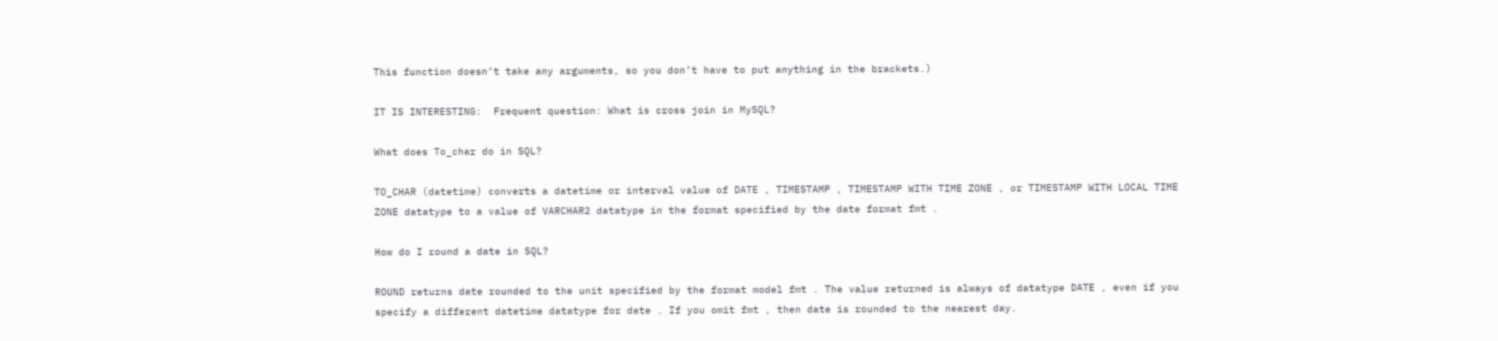This function doesn’t take any arguments, so you don’t have to put anything in the brackets.)

IT IS INTERESTING:  Frequent question: What is cross join in MySQL?

What does To_char do in SQL?

TO_CHAR (datetime) converts a datetime or interval value of DATE , TIMESTAMP , TIMESTAMP WITH TIME ZONE , or TIMESTAMP WITH LOCAL TIME ZONE datatype to a value of VARCHAR2 datatype in the format specified by the date format fmt .

How do I round a date in SQL?

ROUND returns date rounded to the unit specified by the format model fmt . The value returned is always of datatype DATE , even if you specify a different datetime datatype for date . If you omit fmt , then date is rounded to the nearest day.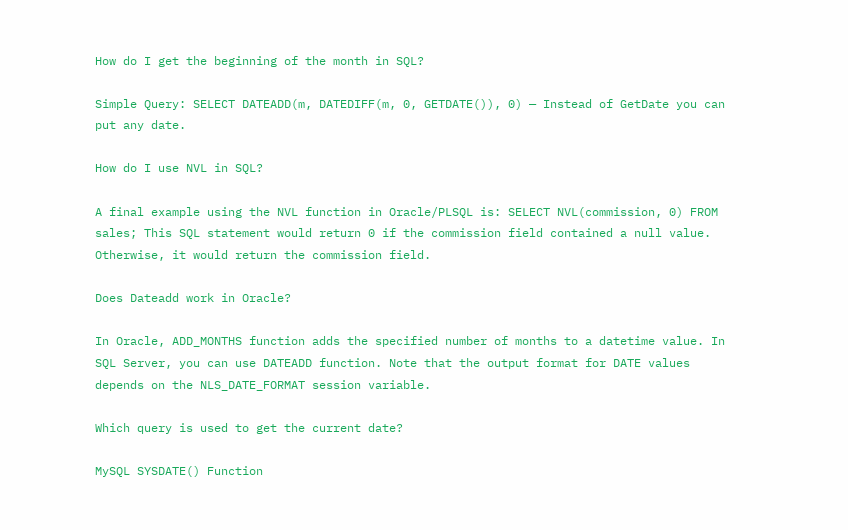How do I get the beginning of the month in SQL?

Simple Query: SELECT DATEADD(m, DATEDIFF(m, 0, GETDATE()), 0) — Instead of GetDate you can put any date.

How do I use NVL in SQL?

A final example using the NVL function in Oracle/PLSQL is: SELECT NVL(commission, 0) FROM sales; This SQL statement would return 0 if the commission field contained a null value. Otherwise, it would return the commission field.

Does Dateadd work in Oracle?

In Oracle, ADD_MONTHS function adds the specified number of months to a datetime value. In SQL Server, you can use DATEADD function. Note that the output format for DATE values depends on the NLS_DATE_FORMAT session variable.

Which query is used to get the current date?

MySQL SYSDATE() Function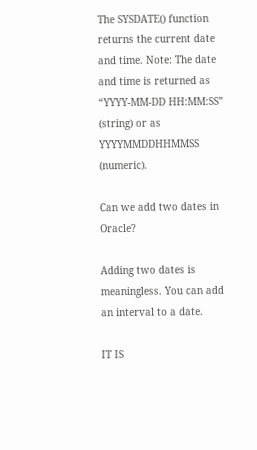The SYSDATE() function returns the current date and time. Note: The date and time is returned as “YYYY-MM-DD HH:MM:SS” (string) or as YYYYMMDDHHMMSS (numeric).

Can we add two dates in Oracle?

Adding two dates is meaningless. You can add an interval to a date.

IT IS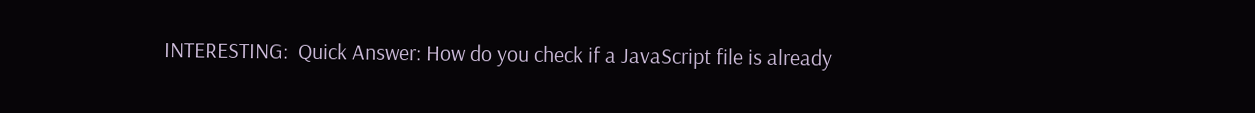INTERESTING:  Quick Answer: How do you check if a JavaScript file is already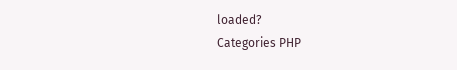loaded?
Categories PHP